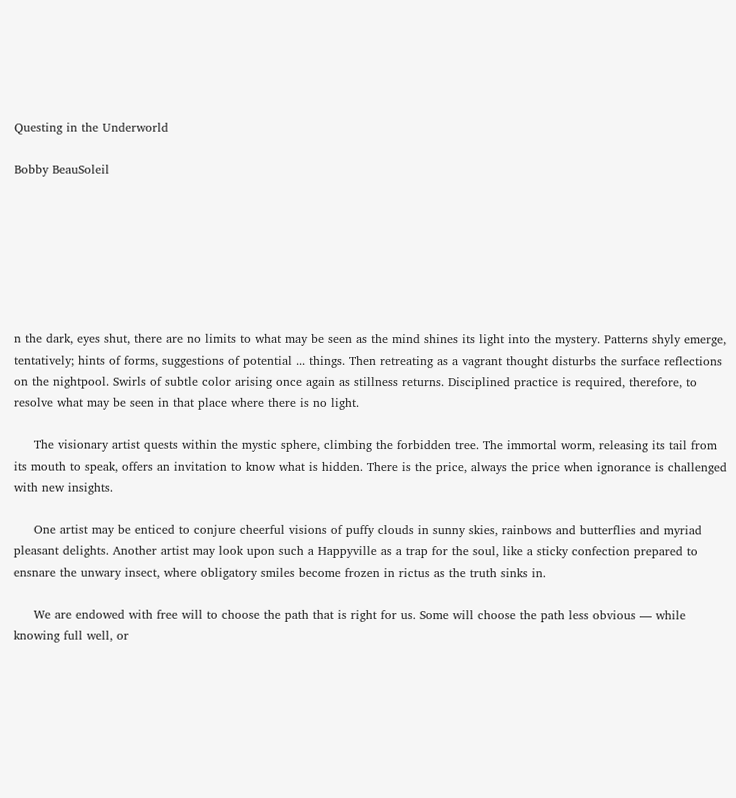Questing in the Underworld

Bobby BeauSoleil







n the dark, eyes shut, there are no limits to what may be seen as the mind shines its light into the mystery. Patterns shyly emerge, tentatively; hints of forms, suggestions of potential ... things. Then retreating as a vagrant thought disturbs the surface reflections on the nightpool. Swirls of subtle color arising once again as stillness returns. Disciplined practice is required, therefore, to resolve what may be seen in that place where there is no light.

     The visionary artist quests within the mystic sphere, climbing the forbidden tree. The immortal worm, releasing its tail from its mouth to speak, offers an invitation to know what is hidden. There is the price, always the price when ignorance is challenged with new insights.

     One artist may be enticed to conjure cheerful visions of puffy clouds in sunny skies, rainbows and butterflies and myriad pleasant delights. Another artist may look upon such a Happyville as a trap for the soul, like a sticky confection prepared to ensnare the unwary insect, where obligatory smiles become frozen in rictus as the truth sinks in.

     We are endowed with free will to choose the path that is right for us. Some will choose the path less obvious — while knowing full well, or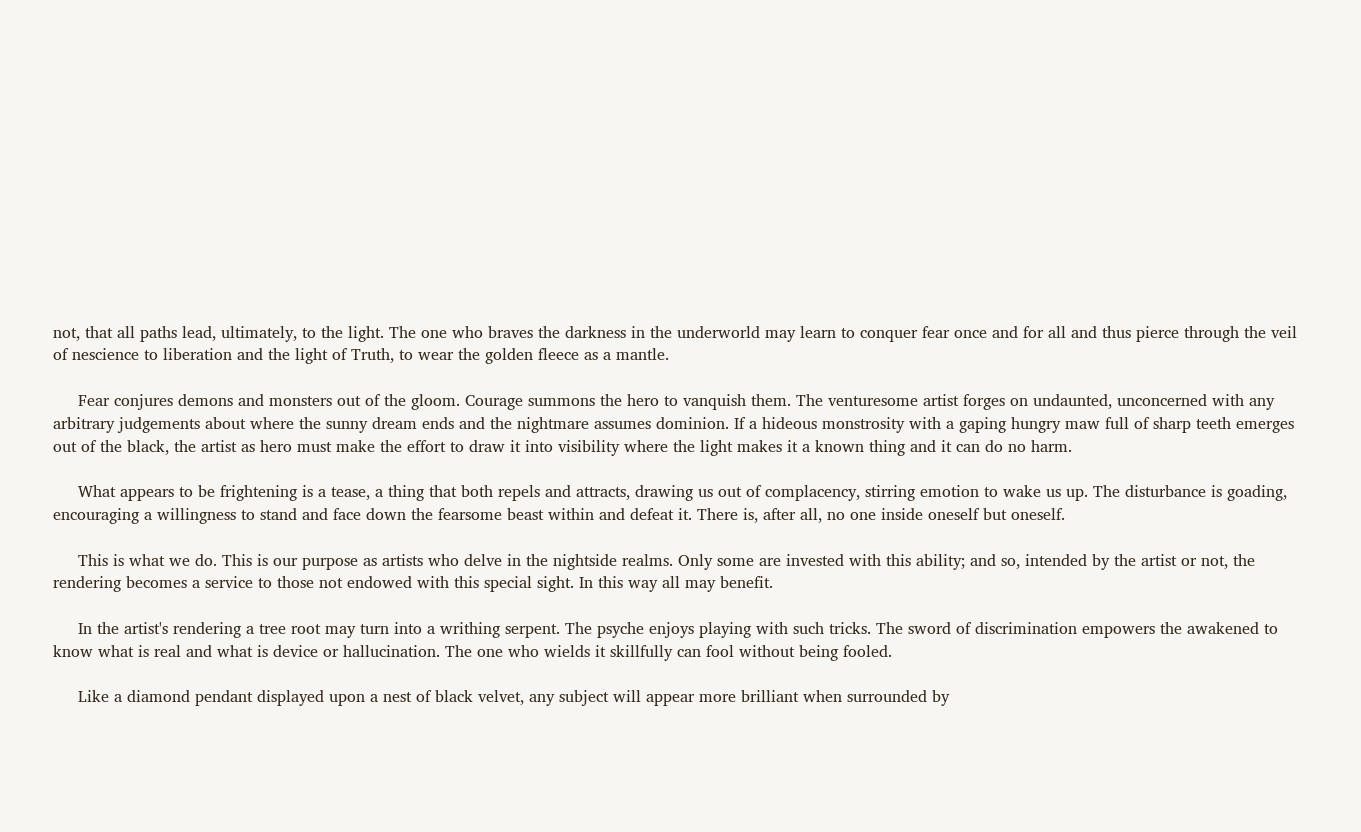not, that all paths lead, ultimately, to the light. The one who braves the darkness in the underworld may learn to conquer fear once and for all and thus pierce through the veil of nescience to liberation and the light of Truth, to wear the golden fleece as a mantle.

     Fear conjures demons and monsters out of the gloom. Courage summons the hero to vanquish them. The venturesome artist forges on undaunted, unconcerned with any arbitrary judgements about where the sunny dream ends and the nightmare assumes dominion. If a hideous monstrosity with a gaping hungry maw full of sharp teeth emerges out of the black, the artist as hero must make the effort to draw it into visibility where the light makes it a known thing and it can do no harm.

     What appears to be frightening is a tease, a thing that both repels and attracts, drawing us out of complacency, stirring emotion to wake us up. The disturbance is goading, encouraging a willingness to stand and face down the fearsome beast within and defeat it. There is, after all, no one inside oneself but oneself.

     This is what we do. This is our purpose as artists who delve in the nightside realms. Only some are invested with this ability; and so, intended by the artist or not, the rendering becomes a service to those not endowed with this special sight. In this way all may benefit.

     In the artist's rendering a tree root may turn into a writhing serpent. The psyche enjoys playing with such tricks. The sword of discrimination empowers the awakened to know what is real and what is device or hallucination. The one who wields it skillfully can fool without being fooled.

     Like a diamond pendant displayed upon a nest of black velvet, any subject will appear more brilliant when surrounded by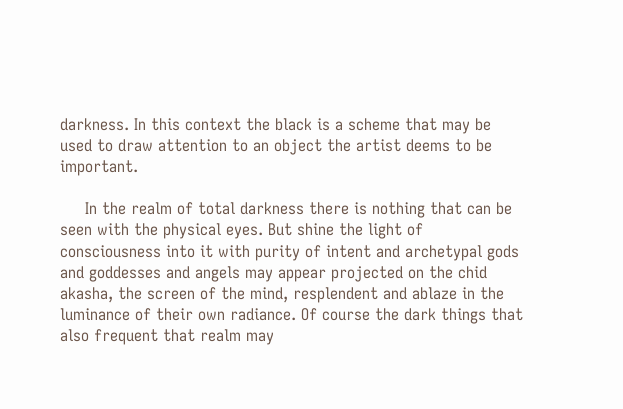darkness. In this context the black is a scheme that may be used to draw attention to an object the artist deems to be important.

     In the realm of total darkness there is nothing that can be seen with the physical eyes. But shine the light of consciousness into it with purity of intent and archetypal gods and goddesses and angels may appear projected on the chid akasha, the screen of the mind, resplendent and ablaze in the luminance of their own radiance. Of course the dark things that also frequent that realm may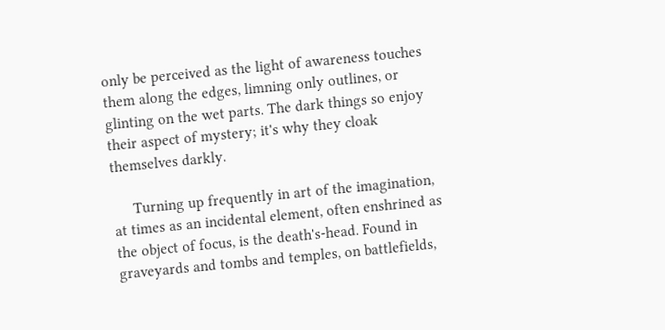only be perceived as the light of awareness touches them along the edges, limning only outlines, or glinting on the wet parts. The dark things so enjoy their aspect of mystery; it's why they cloak themselves darkly.

     Turning up frequently in art of the imagination, at times as an incidental element, often enshrined as the object of focus, is the death's-head. Found in graveyards and tombs and temples, on battlefields,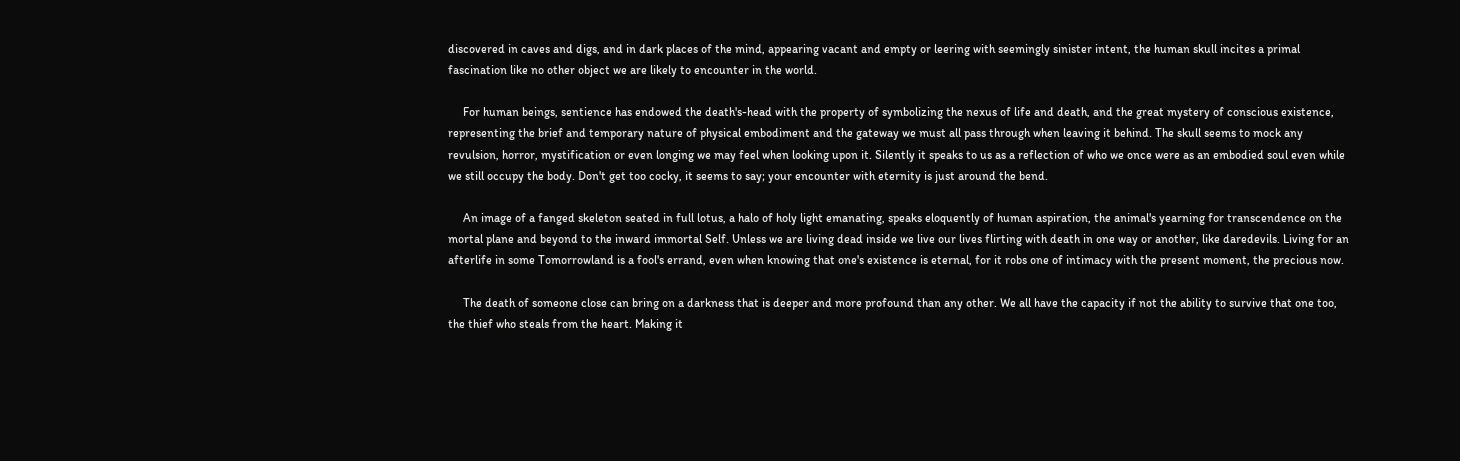discovered in caves and digs, and in dark places of the mind, appearing vacant and empty or leering with seemingly sinister intent, the human skull incites a primal fascination like no other object we are likely to encounter in the world.

     For human beings, sentience has endowed the death's-head with the property of symbolizing the nexus of life and death, and the great mystery of conscious existence, representing the brief and temporary nature of physical embodiment and the gateway we must all pass through when leaving it behind. The skull seems to mock any revulsion, horror, mystification or even longing we may feel when looking upon it. Silently it speaks to us as a reflection of who we once were as an embodied soul even while we still occupy the body. Don't get too cocky, it seems to say; your encounter with eternity is just around the bend.

     An image of a fanged skeleton seated in full lotus, a halo of holy light emanating, speaks eloquently of human aspiration, the animal's yearning for transcendence on the mortal plane and beyond to the inward immortal Self. Unless we are living dead inside we live our lives flirting with death in one way or another, like daredevils. Living for an afterlife in some Tomorrowland is a fool's errand, even when knowing that one's existence is eternal, for it robs one of intimacy with the present moment, the precious now.

     The death of someone close can bring on a darkness that is deeper and more profound than any other. We all have the capacity if not the ability to survive that one too, the thief who steals from the heart. Making it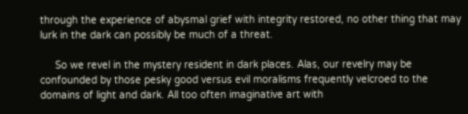through the experience of abysmal grief with integrity restored, no other thing that may lurk in the dark can possibly be much of a threat.

     So we revel in the mystery resident in dark places. Alas, our revelry may be confounded by those pesky good versus evil moralisms frequently velcroed to the domains of light and dark. All too often imaginative art with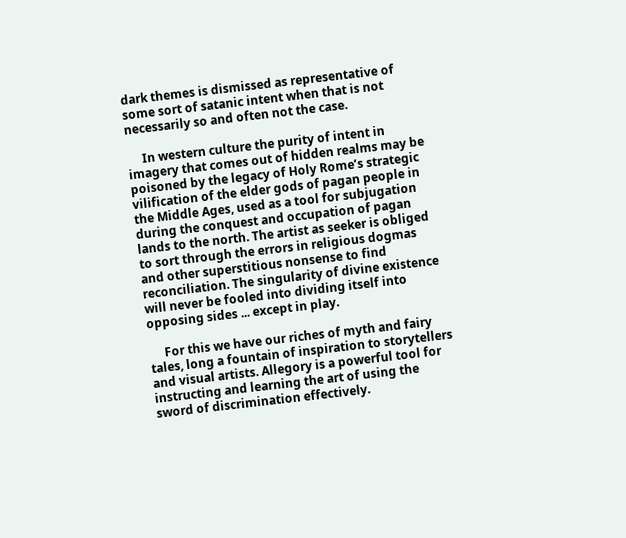dark themes is dismissed as representative of some sort of satanic intent when that is not necessarily so and often not the case.

     In western culture the purity of intent in imagery that comes out of hidden realms may be poisoned by the legacy of Holy Rome’s strategic vilification of the elder gods of pagan people in the Middle Ages, used as a tool for subjugation during the conquest and occupation of pagan lands to the north. The artist as seeker is obliged to sort through the errors in religious dogmas and other superstitious nonsense to find reconciliation. The singularity of divine existence will never be fooled into dividing itself into opposing sides ... except in play.

     For this we have our riches of myth and fairy tales, long a fountain of inspiration to storytellers and visual artists. Allegory is a powerful tool for instructing and learning the art of using the sword of discrimination effectively.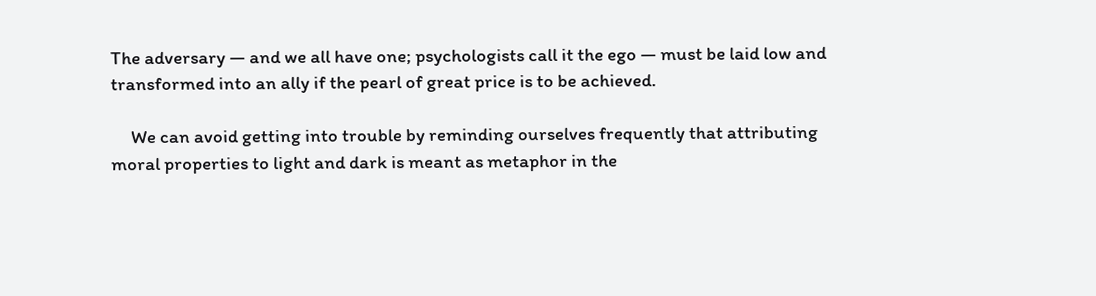The adversary — and we all have one; psychologists call it the ego — must be laid low and transformed into an ally if the pearl of great price is to be achieved.

     We can avoid getting into trouble by reminding ourselves frequently that attributing moral properties to light and dark is meant as metaphor in the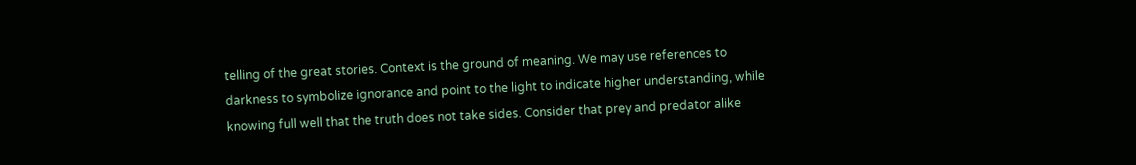telling of the great stories. Context is the ground of meaning. We may use references to darkness to symbolize ignorance and point to the light to indicate higher understanding, while knowing full well that the truth does not take sides. Consider that prey and predator alike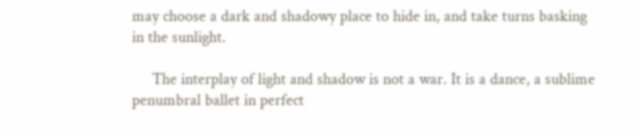may choose a dark and shadowy place to hide in, and take turns basking in the sunlight.

     The interplay of light and shadow is not a war. It is a dance, a sublime penumbral ballet in perfect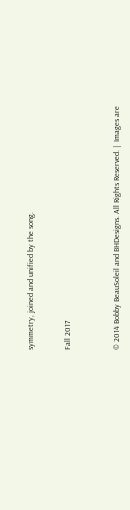symmetry, joined and unified by the song.


Fall 2017



© 2014 Bobby BeauSoleil and BHDesigns. All Rights Reserved. |  Images are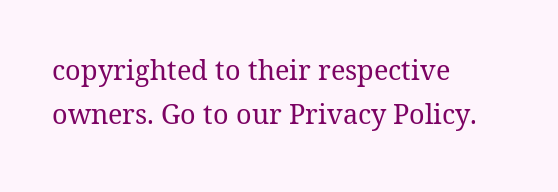copyrighted to their respective owners. Go to our Privacy Policy.